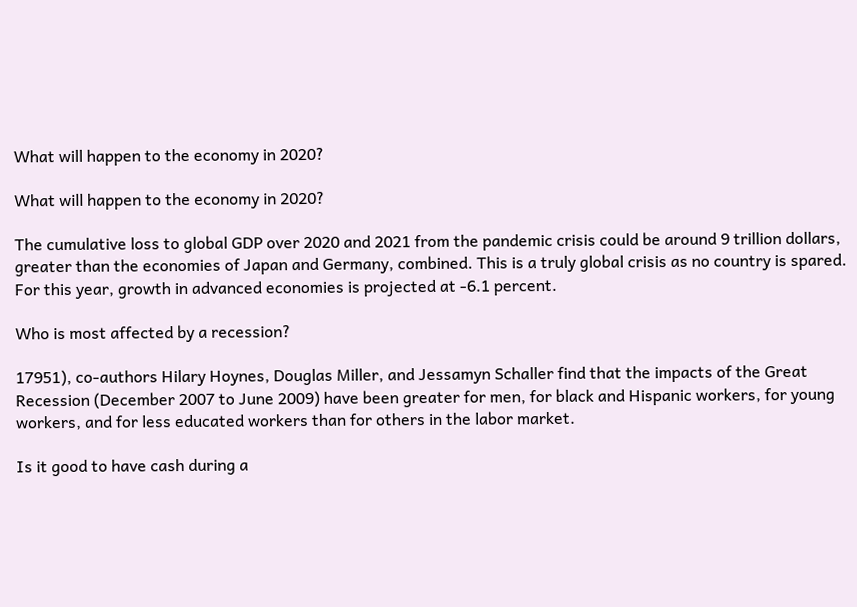What will happen to the economy in 2020?

What will happen to the economy in 2020?

The cumulative loss to global GDP over 2020 and 2021 from the pandemic crisis could be around 9 trillion dollars, greater than the economies of Japan and Germany, combined. This is a truly global crisis as no country is spared. For this year, growth in advanced economies is projected at -6.1 percent.

Who is most affected by a recession?

17951), co-authors Hilary Hoynes, Douglas Miller, and Jessamyn Schaller find that the impacts of the Great Recession (December 2007 to June 2009) have been greater for men, for black and Hispanic workers, for young workers, and for less educated workers than for others in the labor market.

Is it good to have cash during a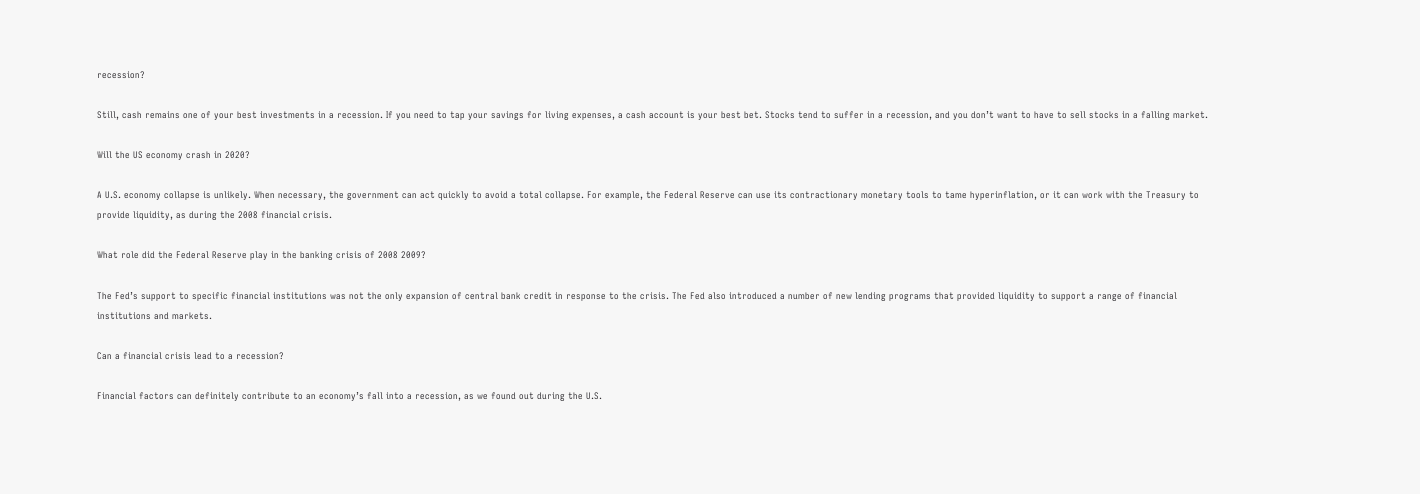recession?

Still, cash remains one of your best investments in a recession. If you need to tap your savings for living expenses, a cash account is your best bet. Stocks tend to suffer in a recession, and you don’t want to have to sell stocks in a falling market.

Will the US economy crash in 2020?

A U.S. economy collapse is unlikely. When necessary, the government can act quickly to avoid a total collapse. For example, the Federal Reserve can use its contractionary monetary tools to tame hyperinflation, or it can work with the Treasury to provide liquidity, as during the 2008 financial crisis.

What role did the Federal Reserve play in the banking crisis of 2008 2009?

The Fed’s support to specific financial institutions was not the only expansion of central bank credit in response to the crisis. The Fed also introduced a number of new lending programs that provided liquidity to support a range of financial institutions and markets.

Can a financial crisis lead to a recession?

Financial factors can definitely contribute to an economy’s fall into a recession, as we found out during the U.S.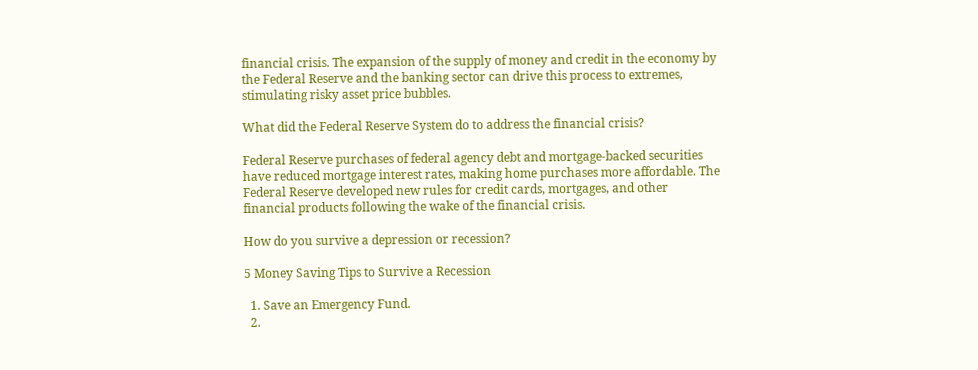financial crisis. The expansion of the supply of money and credit in the economy by the Federal Reserve and the banking sector can drive this process to extremes, stimulating risky asset price bubbles.

What did the Federal Reserve System do to address the financial crisis?

Federal Reserve purchases of federal agency debt and mortgage-backed securities have reduced mortgage interest rates, making home purchases more affordable. The Federal Reserve developed new rules for credit cards, mortgages, and other financial products following the wake of the financial crisis.

How do you survive a depression or recession?

5 Money Saving Tips to Survive a Recession

  1. Save an Emergency Fund.
  2.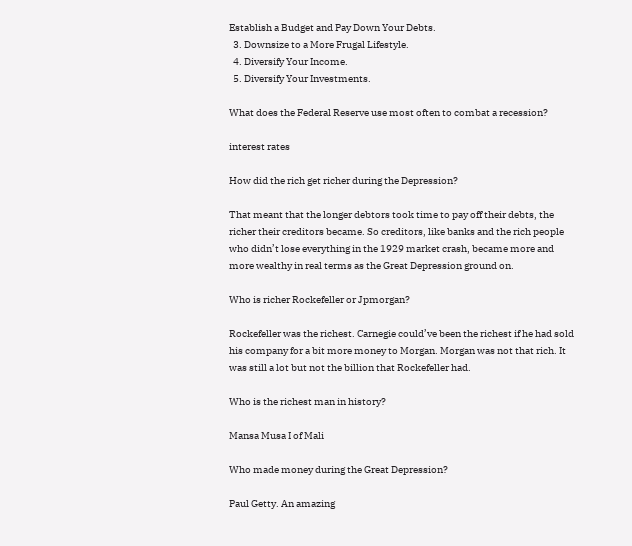Establish a Budget and Pay Down Your Debts.
  3. Downsize to a More Frugal Lifestyle.
  4. Diversify Your Income.
  5. Diversify Your Investments.

What does the Federal Reserve use most often to combat a recession?

interest rates

How did the rich get richer during the Depression?

That meant that the longer debtors took time to pay off their debts, the richer their creditors became. So creditors, like banks and the rich people who didn’t lose everything in the 1929 market crash, became more and more wealthy in real terms as the Great Depression ground on.

Who is richer Rockefeller or Jpmorgan?

Rockefeller was the richest. Carnegie could’ve been the richest if he had sold his company for a bit more money to Morgan. Morgan was not that rich. It was still a lot but not the billion that Rockefeller had.

Who is the richest man in history?

Mansa Musa I of Mali

Who made money during the Great Depression?

Paul Getty. An amazing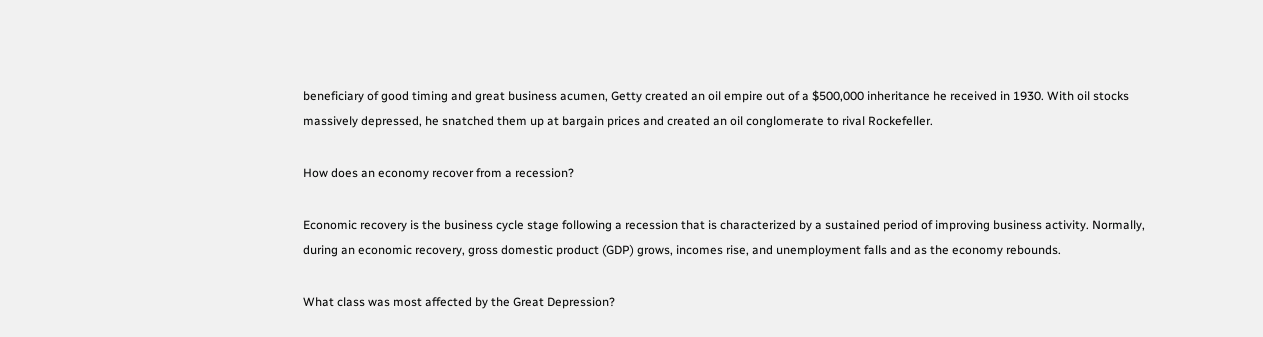beneficiary of good timing and great business acumen, Getty created an oil empire out of a $500,000 inheritance he received in 1930. With oil stocks massively depressed, he snatched them up at bargain prices and created an oil conglomerate to rival Rockefeller.

How does an economy recover from a recession?

Economic recovery is the business cycle stage following a recession that is characterized by a sustained period of improving business activity. Normally, during an economic recovery, gross domestic product (GDP) grows, incomes rise, and unemployment falls and as the economy rebounds.

What class was most affected by the Great Depression?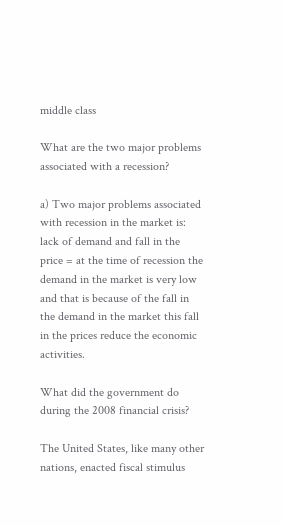middle class

What are the two major problems associated with a recession?

a) Two major problems associated with recession in the market is: lack of demand and fall in the price = at the time of recession the demand in the market is very low and that is because of the fall in the demand in the market this fall in the prices reduce the economic activities.

What did the government do during the 2008 financial crisis?

The United States, like many other nations, enacted fiscal stimulus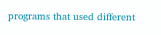programs that used different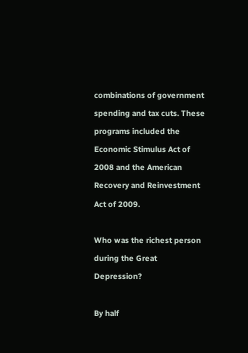combinations of government spending and tax cuts. These programs included the Economic Stimulus Act of 2008 and the American Recovery and Reinvestment Act of 2009.

Who was the richest person during the Great Depression?

By half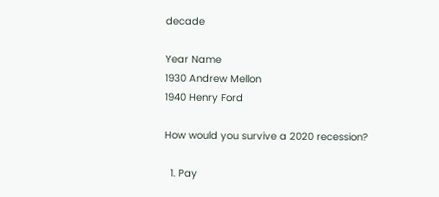decade

Year Name
1930 Andrew Mellon
1940 Henry Ford

How would you survive a 2020 recession?

  1. Pay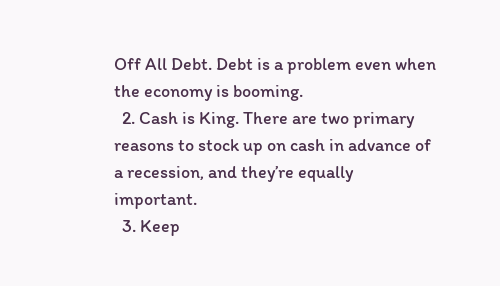Off All Debt. Debt is a problem even when the economy is booming.
  2. Cash is King. There are two primary reasons to stock up on cash in advance of a recession, and they’re equally important.
  3. Keep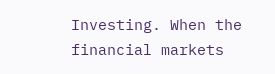Investing. When the financial markets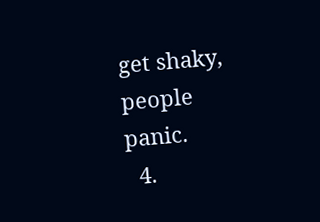get shaky, people panic.
  4.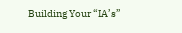Building Your “IA’s”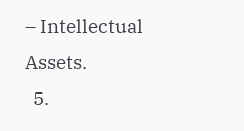– Intellectual Assets.
  5.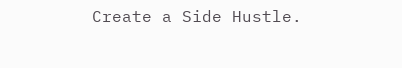Create a Side Hustle.